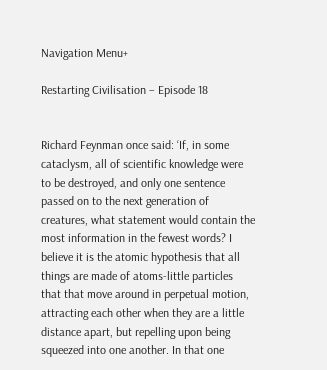Navigation Menu+

Restarting Civilisation – Episode 18


Richard Feynman once said: ‘If, in some cataclysm, all of scientific knowledge were to be destroyed, and only one sentence passed on to the next generation of creatures, what statement would contain the most information in the fewest words? I believe it is the atomic hypothesis that all things are made of atoms-little particles that that move around in perpetual motion, attracting each other when they are a little distance apart, but repelling upon being squeezed into one another. In that one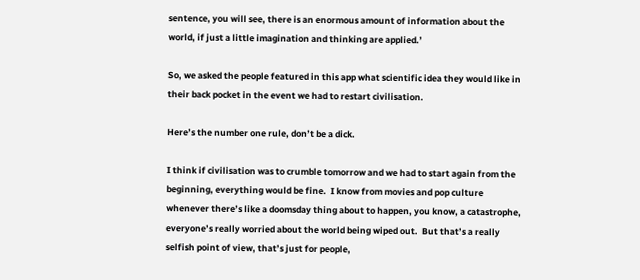sentence, you will see, there is an enormous amount of information about the world, if just a little imagination and thinking are applied.’

So, we asked the people featured in this app what scientific idea they would like in their back pocket in the event we had to restart civilisation.

Here’s the number one rule, don’t be a dick.

I think if civilisation was to crumble tomorrow and we had to start again from the beginning, everything would be fine.  I know from movies and pop culture whenever there’s like a doomsday thing about to happen, you know, a catastrophe, everyone’s really worried about the world being wiped out.  But that’s a really selfish point of view, that’s just for people,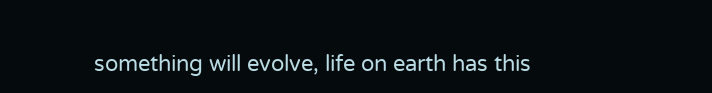something will evolve, life on earth has this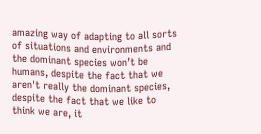amazing way of adapting to all sorts of situations and environments and the dominant species won’t be humans, despite the fact that we aren't really the dominant species, despite the fact that we like to think we are, it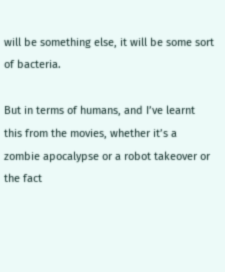will be something else, it will be some sort of bacteria.

But in terms of humans, and I’ve learnt this from the movies, whether it’s a zombie apocalypse or a robot takeover or the fact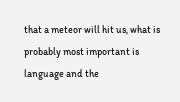that a meteor will hit us, what is probably most important is language and the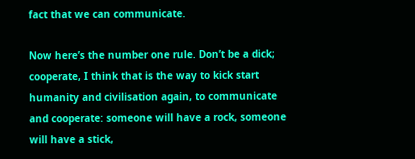fact that we can communicate.

Now here’s the number one rule. Don’t be a dick; cooperate, I think that is the way to kick start humanity and civilisation again, to communicate and cooperate: someone will have a rock, someone will have a stick,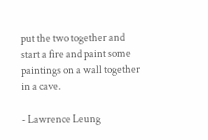put the two together and start a fire and paint some paintings on a wall together in a cave.

- Lawrence Leung